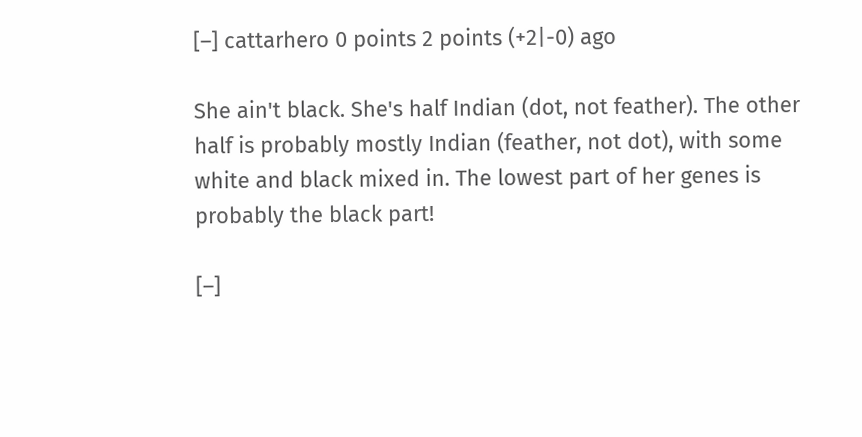[–] cattarhero 0 points 2 points (+2|-0) ago

She ain't black. She's half Indian (dot, not feather). The other half is probably mostly Indian (feather, not dot), with some white and black mixed in. The lowest part of her genes is probably the black part!

[–]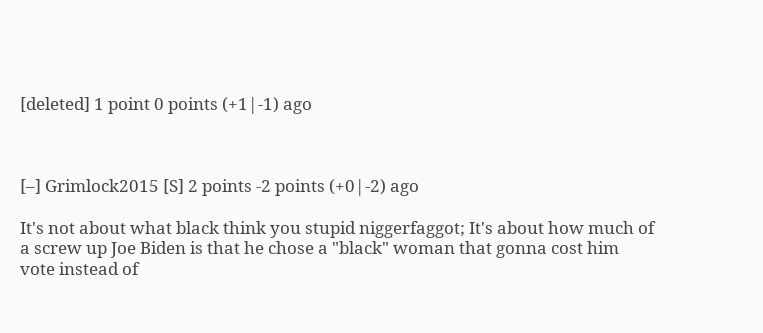[deleted] 1 point 0 points (+1|-1) ago



[–] Grimlock2015 [S] 2 points -2 points (+0|-2) ago

It's not about what black think you stupid niggerfaggot; It's about how much of a screw up Joe Biden is that he chose a "black" woman that gonna cost him vote instead of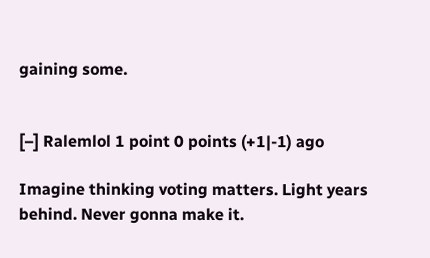gaining some.


[–] Ralemlol 1 point 0 points (+1|-1) ago

Imagine thinking voting matters. Light years behind. Never gonna make it.